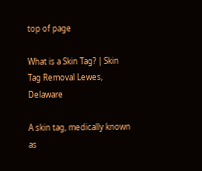top of page

What is a Skin Tag? | Skin Tag Removal Lewes, Delaware

A skin tag, medically known as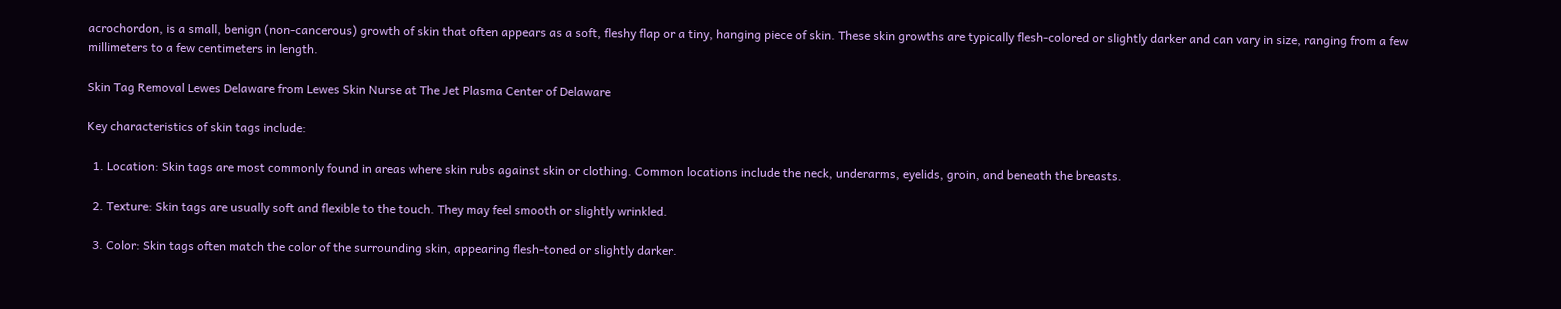acrochordon, is a small, benign (non-cancerous) growth of skin that often appears as a soft, fleshy flap or a tiny, hanging piece of skin. These skin growths are typically flesh-colored or slightly darker and can vary in size, ranging from a few millimeters to a few centimeters in length.

Skin Tag Removal Lewes Delaware from Lewes Skin Nurse at The Jet Plasma Center of Delaware

Key characteristics of skin tags include:

  1. Location: Skin tags are most commonly found in areas where skin rubs against skin or clothing. Common locations include the neck, underarms, eyelids, groin, and beneath the breasts.

  2. Texture: Skin tags are usually soft and flexible to the touch. They may feel smooth or slightly wrinkled.

  3. Color: Skin tags often match the color of the surrounding skin, appearing flesh-toned or slightly darker.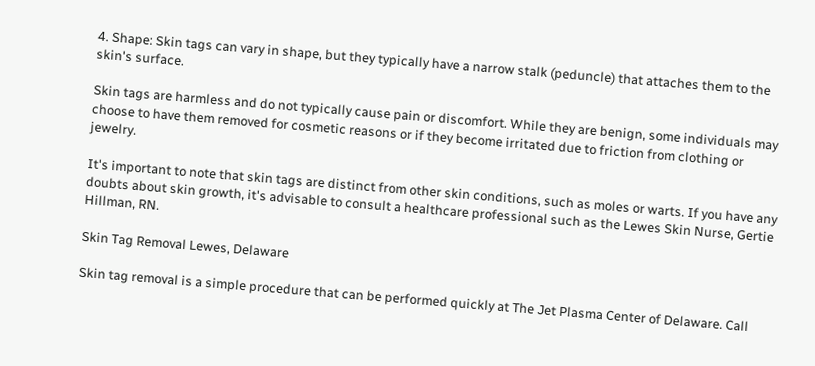4. Shape: Skin tags can vary in shape, but they typically have a narrow stalk (peduncle) that attaches them to the skin's surface.

Skin tags are harmless and do not typically cause pain or discomfort. While they are benign, some individuals may choose to have them removed for cosmetic reasons or if they become irritated due to friction from clothing or jewelry.

It's important to note that skin tags are distinct from other skin conditions, such as moles or warts. If you have any doubts about skin growth, it's advisable to consult a healthcare professional such as the Lewes Skin Nurse, Gertie Hillman, RN.

Skin Tag Removal Lewes, Delaware

Skin tag removal is a simple procedure that can be performed quickly at The Jet Plasma Center of Delaware. Call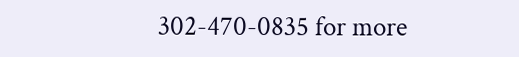302-470-0835 for more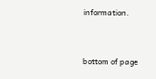information.


bottom of page